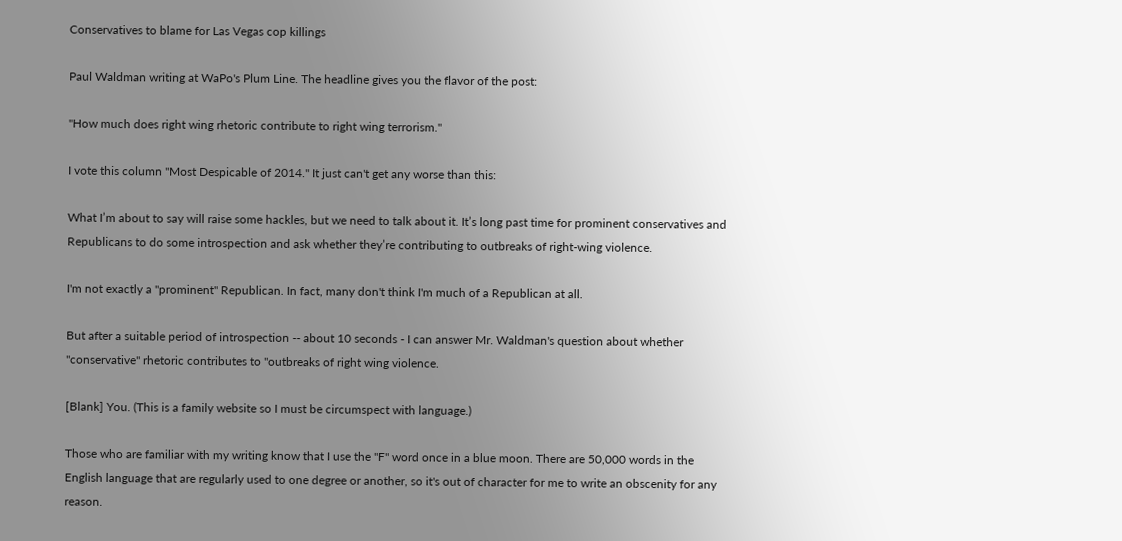Conservatives to blame for Las Vegas cop killings

Paul Waldman writing at WaPo's Plum Line. The headline gives you the flavor of the post:

"How much does right wing rhetoric contribute to right wing terrorism."

I vote this column "Most Despicable of 2014." It just can't get any worse than this:

What I’m about to say will raise some hackles, but we need to talk about it. It’s long past time for prominent conservatives and Republicans to do some introspection and ask whether they’re contributing to outbreaks of right-wing violence.

I'm not exactly a "prominent" Republican. In fact, many don't think I'm much of a Republican at all.

But after a suitable period of introspection -- about 10 seconds - I can answer Mr. Waldman's question about whether "conservative" rhetoric contributes to "outbreaks of right wing violence.

[Blank] You. (This is a family website so I must be circumspect with language.)

Those who are familiar with my writing know that I use the "F" word once in a blue moon. There are 50,000 words in the English language that are regularly used to one degree or another, so it's out of character for me to write an obscenity for any reason.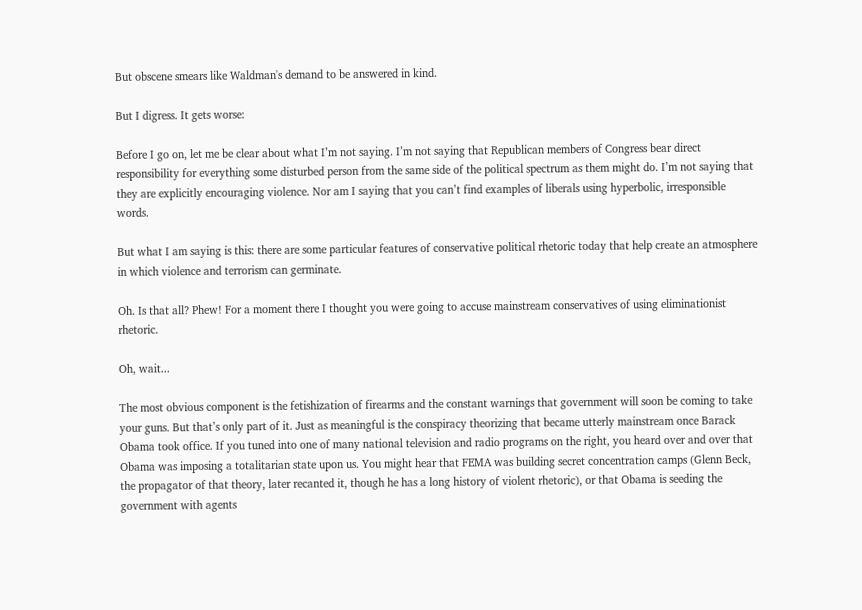But obscene smears like Waldman's demand to be answered in kind.

But I digress. It gets worse:

Before I go on, let me be clear about what I’m not saying. I’m not saying that Republican members of Congress bear direct responsibility for everything some disturbed person from the same side of the political spectrum as them might do. I’m not saying that they are explicitly encouraging violence. Nor am I saying that you can’t find examples of liberals using hyperbolic, irresponsible words.

But what I am saying is this: there are some particular features of conservative political rhetoric today that help create an atmosphere in which violence and terrorism can germinate.

Oh. Is that all? Phew! For a moment there I thought you were going to accuse mainstream conservatives of using eliminationist rhetoric.

Oh, wait...

The most obvious component is the fetishization of firearms and the constant warnings that government will soon be coming to take your guns. But that’s only part of it. Just as meaningful is the conspiracy theorizing that became utterly mainstream once Barack Obama took office. If you tuned into one of many national television and radio programs on the right, you heard over and over that Obama was imposing a totalitarian state upon us. You might hear that FEMA was building secret concentration camps (Glenn Beck, the propagator of that theory, later recanted it, though he has a long history of violent rhetoric), or that Obama is seeding the government with agents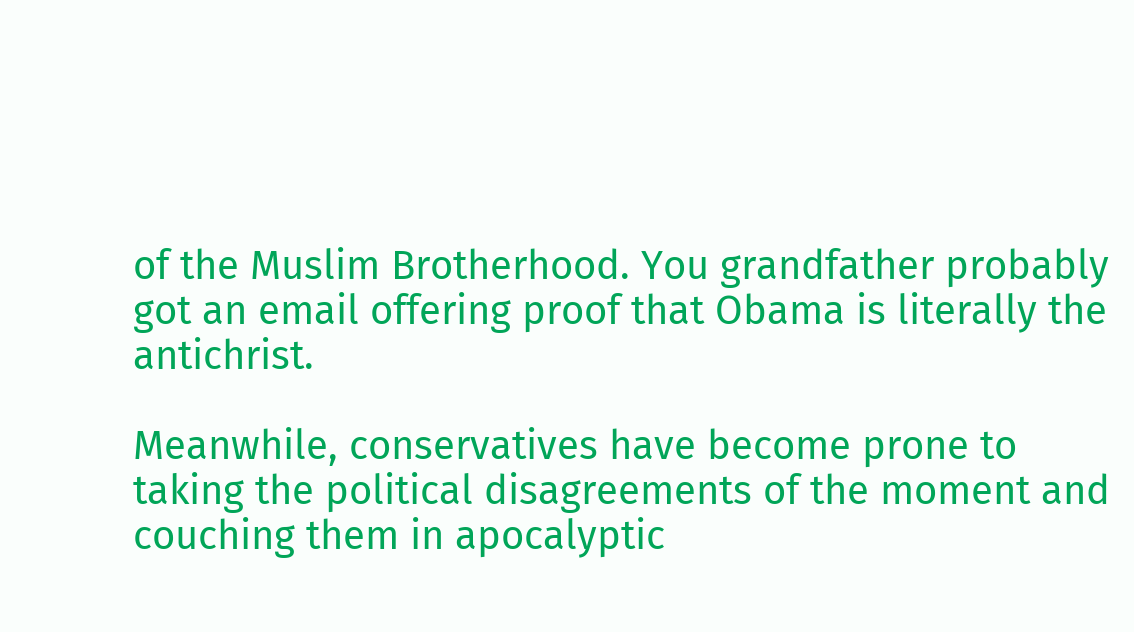of the Muslim Brotherhood. You grandfather probably got an email offering proof that Obama is literally the antichrist.

Meanwhile, conservatives have become prone to taking the political disagreements of the moment and couching them in apocalyptic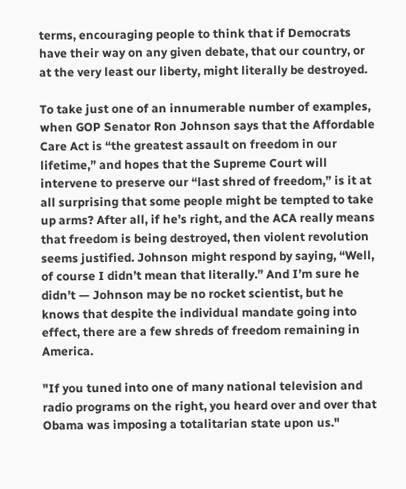terms, encouraging people to think that if Democrats have their way on any given debate, that our country, or at the very least our liberty, might literally be destroyed.

To take just one of an innumerable number of examples, when GOP Senator Ron Johnson says that the Affordable Care Act is “the greatest assault on freedom in our lifetime,” and hopes that the Supreme Court will intervene to preserve our “last shred of freedom,” is it at all surprising that some people might be tempted to take up arms? After all, if he’s right, and the ACA really means that freedom is being destroyed, then violent revolution seems justified. Johnson might respond by saying, “Well, of course I didn’t mean that literally.” And I’m sure he didn’t — Johnson may be no rocket scientist, but he knows that despite the individual mandate going into effect, there are a few shreds of freedom remaining in America.

"If you tuned into one of many national television and radio programs on the right, you heard over and over that Obama was imposing a totalitarian state upon us."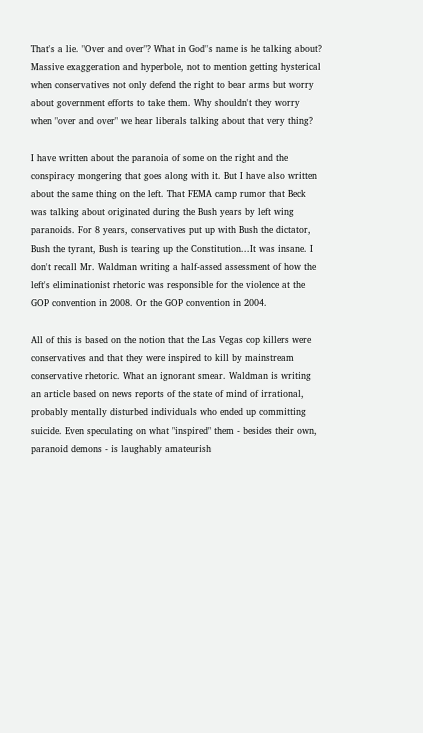That's a lie. "Over and over"? What in God''s name is he talking about? Massive exaggeration and hyperbole, not to mention getting hysterical when conservatives not only defend the right to bear arms but worry about government efforts to take them. Why shouldn't they worry when "over and over" we hear liberals talking about that very thing?

I have written about the paranoia of some on the right and the conspiracy mongering that goes along with it. But I have also written about the same thing on the left. That FEMA camp rumor that Beck was talking about originated during the Bush years by left wing paranoids. For 8 years, conservatives put up with Bush the dictator, Bush the tyrant, Bush is tearing up the Constitution...It was insane. I don't recall Mr. Waldman writing a half-assed assessment of how the left's eliminationist rhetoric was responsible for the violence at the GOP convention in 2008. Or the GOP convention in 2004.

All of this is based on the notion that the Las Vegas cop killers were conservatives and that they were inspired to kill by mainstream conservative rhetoric. What an ignorant smear. Waldman is writing an article based on news reports of the state of mind of irrational, probably mentally disturbed individuals who ended up committing suicide. Even speculating on what "inspired" them - besides their own, paranoid demons - is laughably amateurish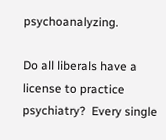psychoanalyzing.

Do all liberals have a license to practice psychiatry?  Every single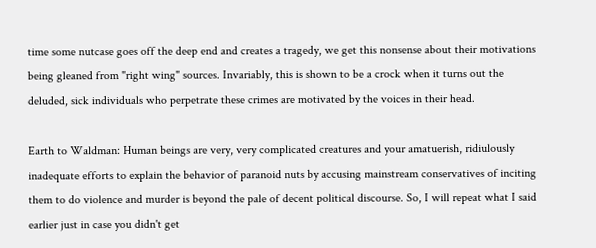time some nutcase goes off the deep end and creates a tragedy, we get this nonsense about their motivations being gleaned from "right wing" sources. Invariably, this is shown to be a crock when it turns out the deluded, sick individuals who perpetrate these crimes are motivated by the voices in their head.

Earth to Waldman: Human beings are very, very complicated creatures and your amatuerish, ridiulously inadequate efforts to explain the behavior of paranoid nuts by accusing mainstream conservatives of inciting them to do violence and murder is beyond the pale of decent political discourse. So, I will repeat what I said earlier just in case you didn't get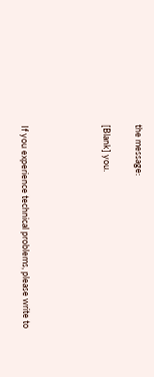the message:

[Blank] you.




If you experience technical problems, please write to